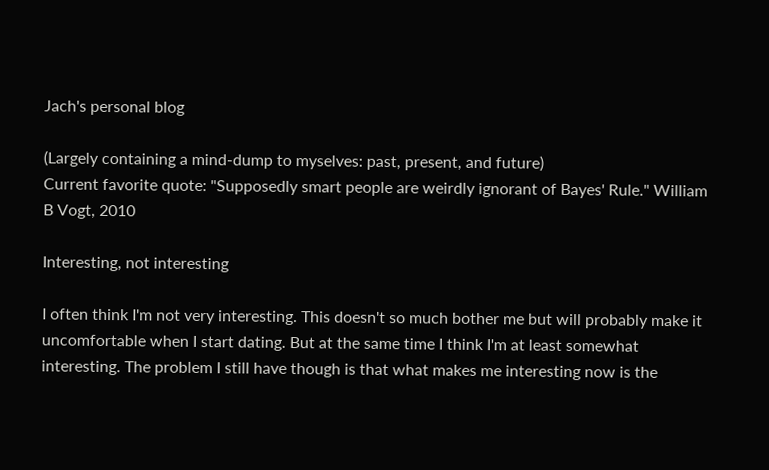Jach's personal blog

(Largely containing a mind-dump to myselves: past, present, and future)
Current favorite quote: "Supposedly smart people are weirdly ignorant of Bayes' Rule." William B Vogt, 2010

Interesting, not interesting

I often think I'm not very interesting. This doesn't so much bother me but will probably make it uncomfortable when I start dating. But at the same time I think I'm at least somewhat interesting. The problem I still have though is that what makes me interesting now is the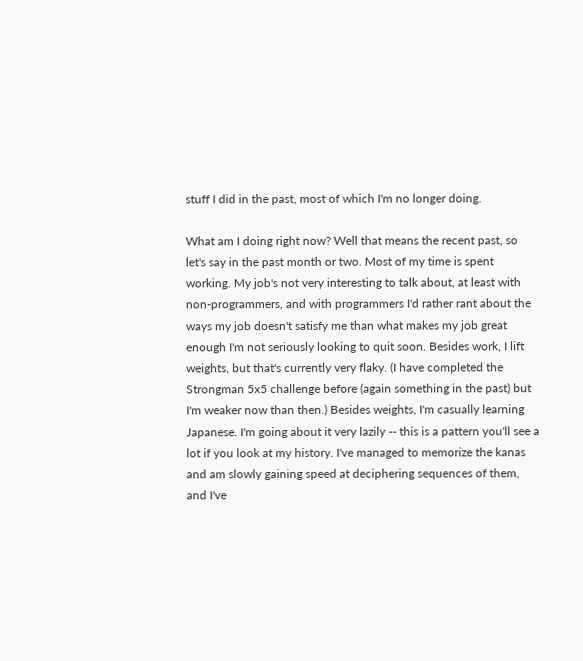stuff I did in the past, most of which I'm no longer doing.

What am I doing right now? Well that means the recent past, so let's say in the past month or two. Most of my time is spent working. My job's not very interesting to talk about, at least with non-programmers, and with programmers I'd rather rant about the ways my job doesn't satisfy me than what makes my job great enough I'm not seriously looking to quit soon. Besides work, I lift weights, but that's currently very flaky. (I have completed the Strongman 5x5 challenge before (again something in the past) but I'm weaker now than then.) Besides weights, I'm casually learning Japanese. I'm going about it very lazily -- this is a pattern you'll see a lot if you look at my history. I've managed to memorize the kanas and am slowly gaining speed at deciphering sequences of them, and I've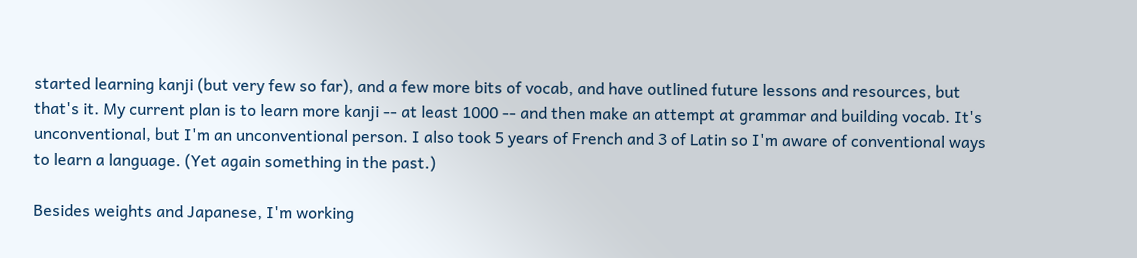started learning kanji (but very few so far), and a few more bits of vocab, and have outlined future lessons and resources, but that's it. My current plan is to learn more kanji -- at least 1000 -- and then make an attempt at grammar and building vocab. It's unconventional, but I'm an unconventional person. I also took 5 years of French and 3 of Latin so I'm aware of conventional ways to learn a language. (Yet again something in the past.)

Besides weights and Japanese, I'm working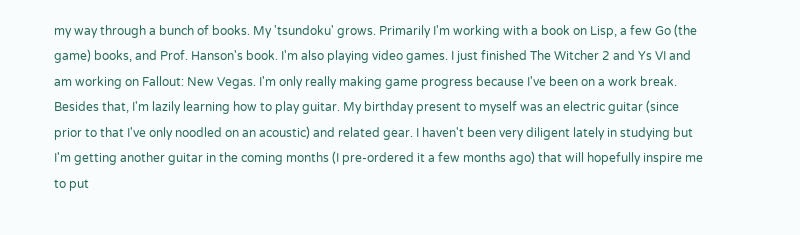my way through a bunch of books. My 'tsundoku' grows. Primarily I'm working with a book on Lisp, a few Go (the game) books, and Prof. Hanson's book. I'm also playing video games. I just finished The Witcher 2 and Ys VI and am working on Fallout: New Vegas. I'm only really making game progress because I've been on a work break. Besides that, I'm lazily learning how to play guitar. My birthday present to myself was an electric guitar (since prior to that I've only noodled on an acoustic) and related gear. I haven't been very diligent lately in studying but I'm getting another guitar in the coming months (I pre-ordered it a few months ago) that will hopefully inspire me to put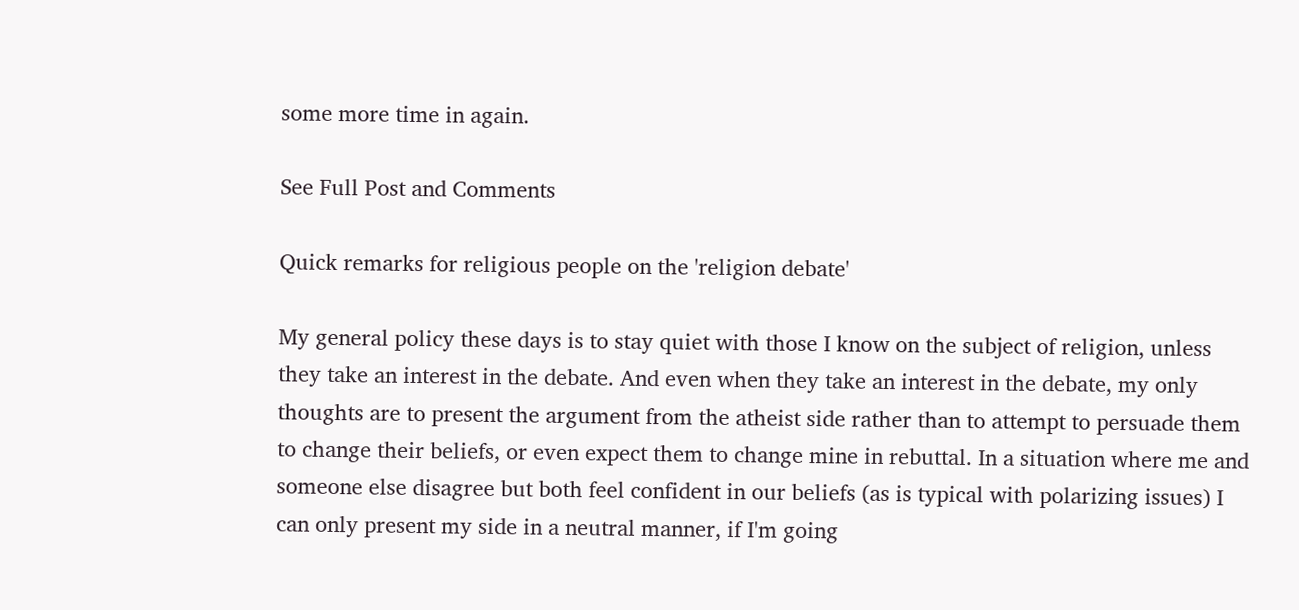some more time in again.

See Full Post and Comments

Quick remarks for religious people on the 'religion debate'

My general policy these days is to stay quiet with those I know on the subject of religion, unless they take an interest in the debate. And even when they take an interest in the debate, my only thoughts are to present the argument from the atheist side rather than to attempt to persuade them to change their beliefs, or even expect them to change mine in rebuttal. In a situation where me and someone else disagree but both feel confident in our beliefs (as is typical with polarizing issues) I can only present my side in a neutral manner, if I'm going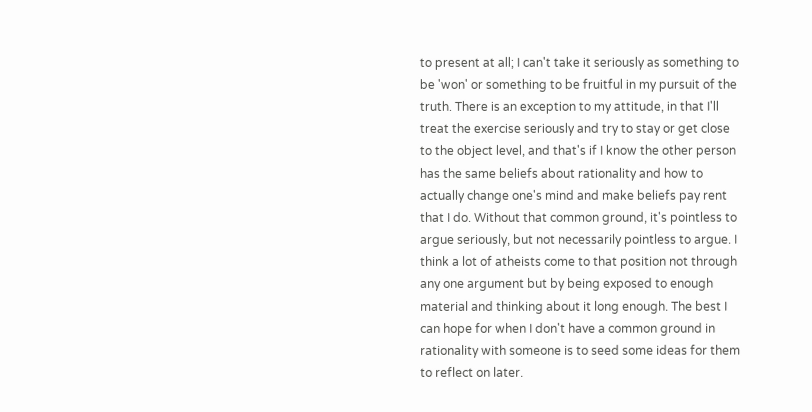to present at all; I can't take it seriously as something to be 'won' or something to be fruitful in my pursuit of the truth. There is an exception to my attitude, in that I'll treat the exercise seriously and try to stay or get close to the object level, and that's if I know the other person has the same beliefs about rationality and how to actually change one's mind and make beliefs pay rent that I do. Without that common ground, it's pointless to argue seriously, but not necessarily pointless to argue. I think a lot of atheists come to that position not through any one argument but by being exposed to enough material and thinking about it long enough. The best I can hope for when I don't have a common ground in rationality with someone is to seed some ideas for them to reflect on later.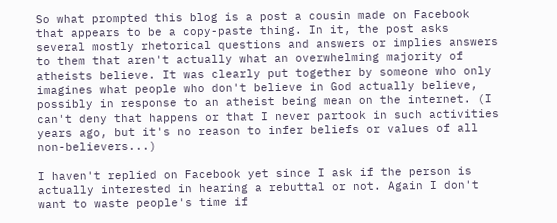So what prompted this blog is a post a cousin made on Facebook that appears to be a copy-paste thing. In it, the post asks several mostly rhetorical questions and answers or implies answers to them that aren't actually what an overwhelming majority of atheists believe. It was clearly put together by someone who only imagines what people who don't believe in God actually believe, possibly in response to an atheist being mean on the internet. (I can't deny that happens or that I never partook in such activities years ago, but it's no reason to infer beliefs or values of all non-believers...)

I haven't replied on Facebook yet since I ask if the person is actually interested in hearing a rebuttal or not. Again I don't want to waste people's time if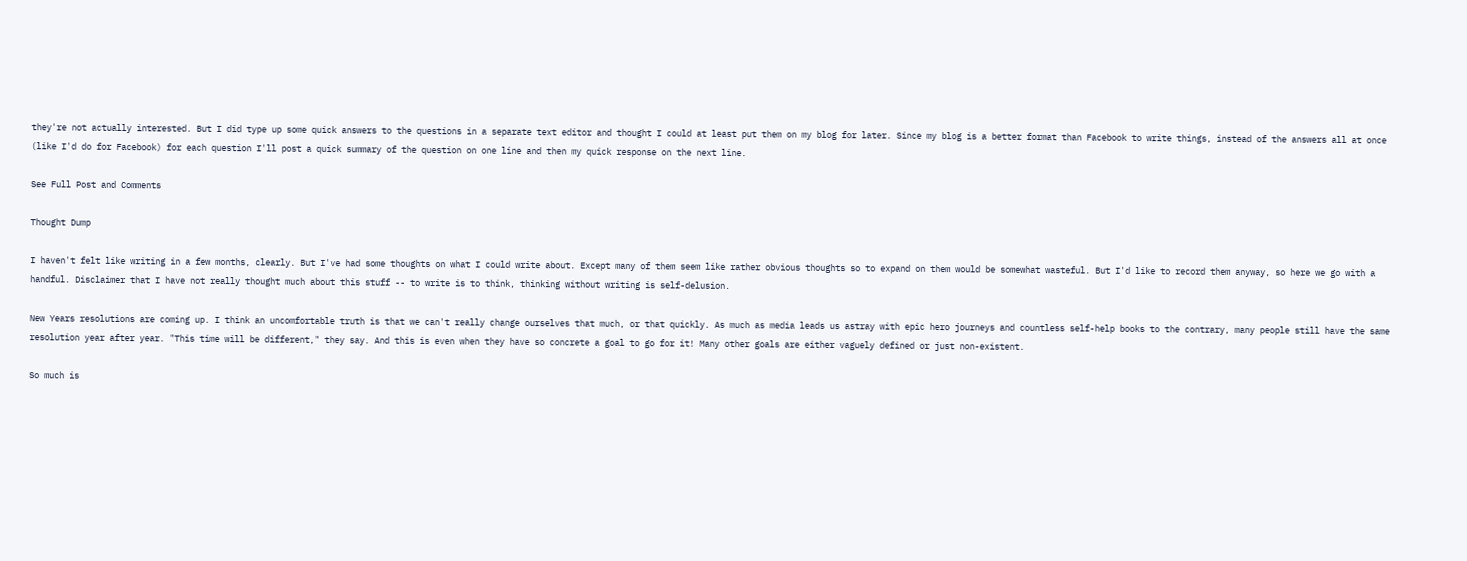they're not actually interested. But I did type up some quick answers to the questions in a separate text editor and thought I could at least put them on my blog for later. Since my blog is a better format than Facebook to write things, instead of the answers all at once (like I'd do for Facebook) for each question I'll post a quick summary of the question on one line and then my quick response on the next line.

See Full Post and Comments

Thought Dump

I haven't felt like writing in a few months, clearly. But I've had some thoughts on what I could write about. Except many of them seem like rather obvious thoughts so to expand on them would be somewhat wasteful. But I'd like to record them anyway, so here we go with a handful. Disclaimer that I have not really thought much about this stuff -- to write is to think, thinking without writing is self-delusion.

New Years resolutions are coming up. I think an uncomfortable truth is that we can't really change ourselves that much, or that quickly. As much as media leads us astray with epic hero journeys and countless self-help books to the contrary, many people still have the same resolution year after year. "This time will be different," they say. And this is even when they have so concrete a goal to go for it! Many other goals are either vaguely defined or just non-existent.

So much is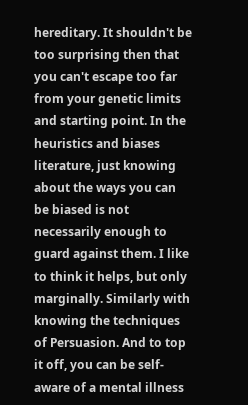hereditary. It shouldn't be too surprising then that you can't escape too far from your genetic limits and starting point. In the heuristics and biases literature, just knowing about the ways you can be biased is not necessarily enough to guard against them. I like to think it helps, but only marginally. Similarly with knowing the techniques of Persuasion. And to top it off, you can be self-aware of a mental illness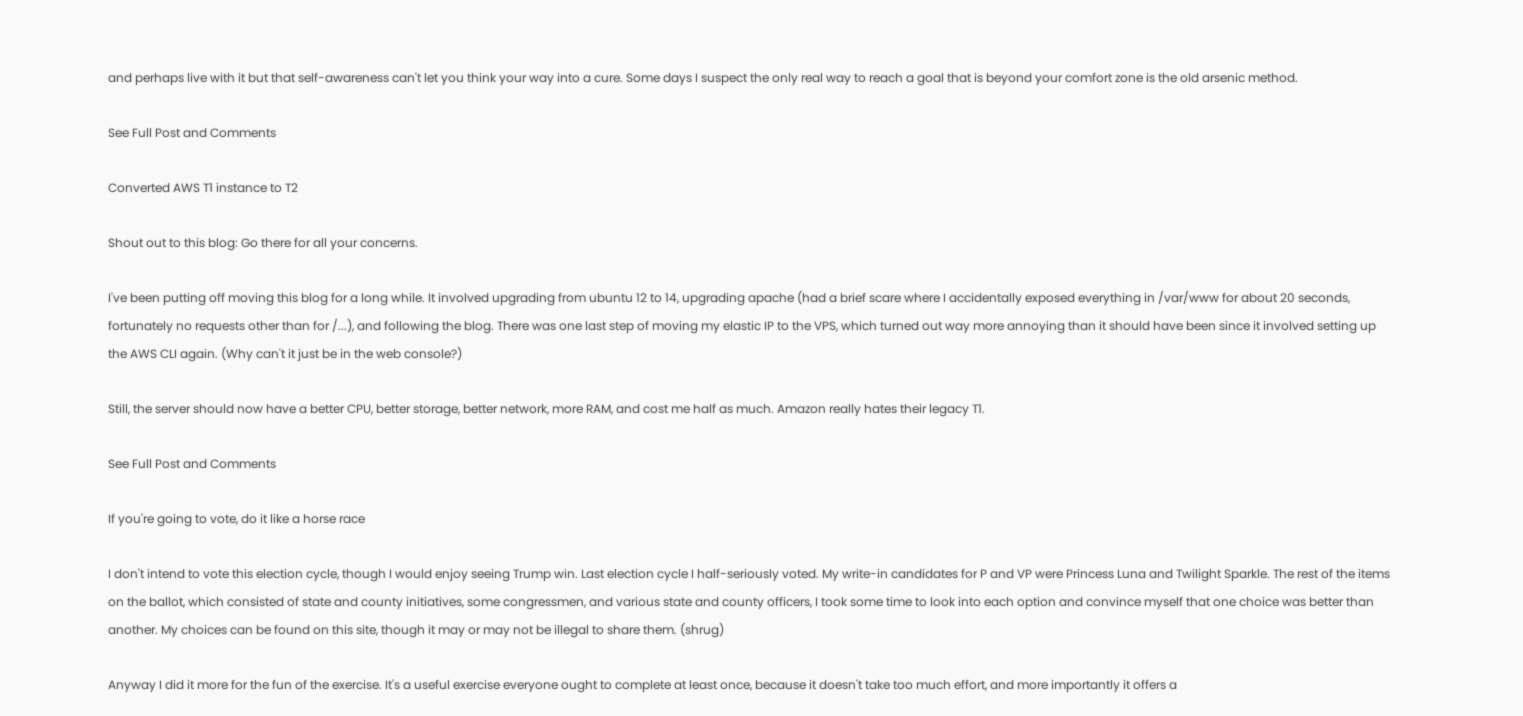and perhaps live with it but that self-awareness can't let you think your way into a cure. Some days I suspect the only real way to reach a goal that is beyond your comfort zone is the old arsenic method.

See Full Post and Comments

Converted AWS T1 instance to T2

Shout out to this blog: Go there for all your concerns.

I've been putting off moving this blog for a long while. It involved upgrading from ubuntu 12 to 14, upgrading apache (had a brief scare where I accidentally exposed everything in /var/www for about 20 seconds, fortunately no requests other than for /...), and following the blog. There was one last step of moving my elastic IP to the VPS, which turned out way more annoying than it should have been since it involved setting up the AWS CLI again. (Why can't it just be in the web console?)

Still, the server should now have a better CPU, better storage, better network, more RAM, and cost me half as much. Amazon really hates their legacy T1.

See Full Post and Comments

If you're going to vote, do it like a horse race

I don't intend to vote this election cycle, though I would enjoy seeing Trump win. Last election cycle I half-seriously voted. My write-in candidates for P and VP were Princess Luna and Twilight Sparkle. The rest of the items on the ballot, which consisted of state and county initiatives, some congressmen, and various state and county officers, I took some time to look into each option and convince myself that one choice was better than another. My choices can be found on this site, though it may or may not be illegal to share them. (shrug)

Anyway I did it more for the fun of the exercise. It's a useful exercise everyone ought to complete at least once, because it doesn't take too much effort, and more importantly it offers a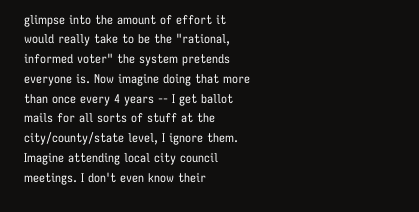glimpse into the amount of effort it would really take to be the "rational, informed voter" the system pretends everyone is. Now imagine doing that more than once every 4 years -- I get ballot mails for all sorts of stuff at the city/county/state level, I ignore them. Imagine attending local city council meetings. I don't even know their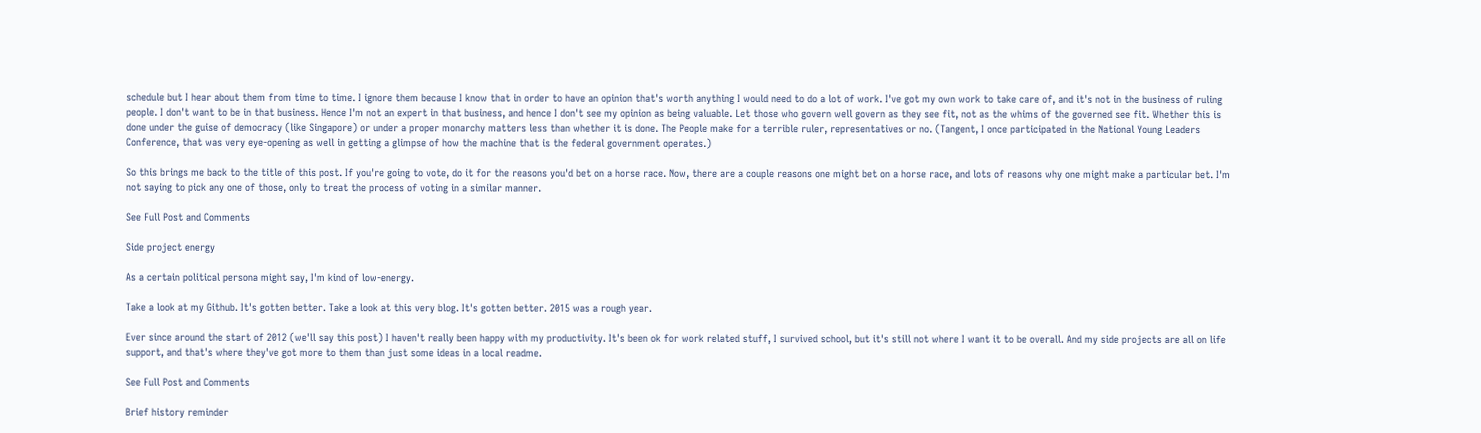schedule but I hear about them from time to time. I ignore them because I know that in order to have an opinion that's worth anything I would need to do a lot of work. I've got my own work to take care of, and it's not in the business of ruling people. I don't want to be in that business. Hence I'm not an expert in that business, and hence I don't see my opinion as being valuable. Let those who govern well govern as they see fit, not as the whims of the governed see fit. Whether this is done under the guise of democracy (like Singapore) or under a proper monarchy matters less than whether it is done. The People make for a terrible ruler, representatives or no. (Tangent, I once participated in the National Young Leaders Conference, that was very eye-opening as well in getting a glimpse of how the machine that is the federal government operates.)

So this brings me back to the title of this post. If you're going to vote, do it for the reasons you'd bet on a horse race. Now, there are a couple reasons one might bet on a horse race, and lots of reasons why one might make a particular bet. I'm not saying to pick any one of those, only to treat the process of voting in a similar manner.

See Full Post and Comments

Side project energy

As a certain political persona might say, I'm kind of low-energy.

Take a look at my Github. It's gotten better. Take a look at this very blog. It's gotten better. 2015 was a rough year.

Ever since around the start of 2012 (we'll say this post) I haven't really been happy with my productivity. It's been ok for work related stuff, I survived school, but it's still not where I want it to be overall. And my side projects are all on life support, and that's where they've got more to them than just some ideas in a local readme.

See Full Post and Comments

Brief history reminder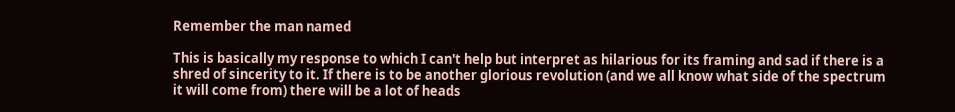Remember the man named

This is basically my response to which I can't help but interpret as hilarious for its framing and sad if there is a shred of sincerity to it. If there is to be another glorious revolution (and we all know what side of the spectrum it will come from) there will be a lot of heads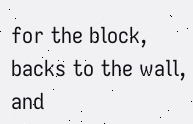for the block, backs to the wall, and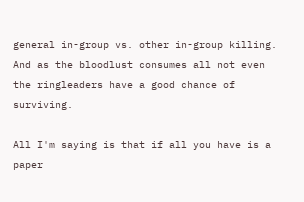general in-group vs. other in-group killing. And as the bloodlust consumes all not even the ringleaders have a good chance of surviving.

All I'm saying is that if all you have is a paper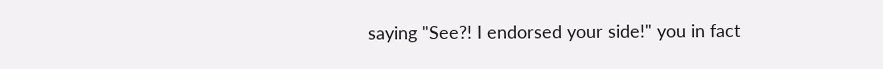saying "See?! I endorsed your side!" you in fact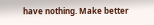have nothing. Make better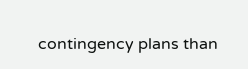contingency plans than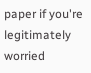paper if you're legitimately worried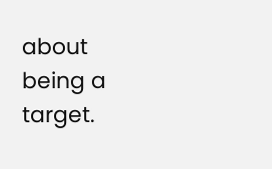about being a target.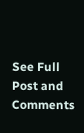See Full Post and Comments